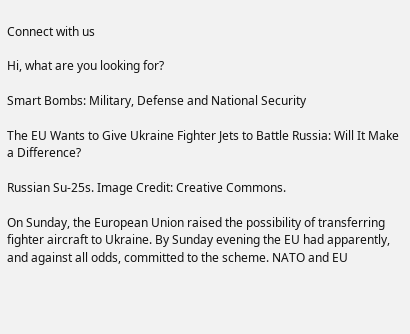Connect with us

Hi, what are you looking for?

Smart Bombs: Military, Defense and National Security

The EU Wants to Give Ukraine Fighter Jets to Battle Russia: Will It Make a Difference?

Russian Su-25s. Image Credit: Creative Commons.

On Sunday, the European Union raised the possibility of transferring fighter aircraft to Ukraine. By Sunday evening the EU had apparently, and against all odds, committed to the scheme. NATO and EU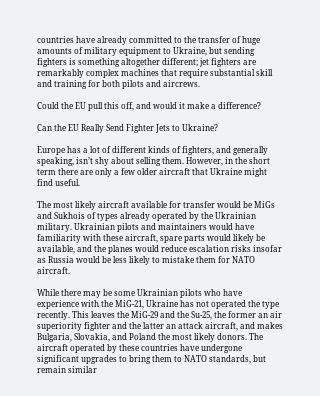countries have already committed to the transfer of huge amounts of military equipment to Ukraine, but sending fighters is something altogether different; jet fighters are remarkably complex machines that require substantial skill and training for both pilots and aircrews.

Could the EU pull this off, and would it make a difference?

Can the EU Really Send Fighter Jets to Ukraine?

Europe has a lot of different kinds of fighters, and generally speaking, isn’t shy about selling them. However, in the short term there are only a few older aircraft that Ukraine might find useful.

The most likely aircraft available for transfer would be MiGs and Sukhois of types already operated by the Ukrainian military. Ukrainian pilots and maintainers would have familiarity with these aircraft, spare parts would likely be available, and the planes would reduce escalation risks insofar as Russia would be less likely to mistake them for NATO aircraft.

While there may be some Ukrainian pilots who have experience with the MiG-21, Ukraine has not operated the type recently. This leaves the MiG-29 and the Su-25, the former an air superiority fighter and the latter an attack aircraft, and makes Bulgaria, Slovakia, and Poland the most likely donors. The aircraft operated by these countries have undergone significant upgrades to bring them to NATO standards, but remain similar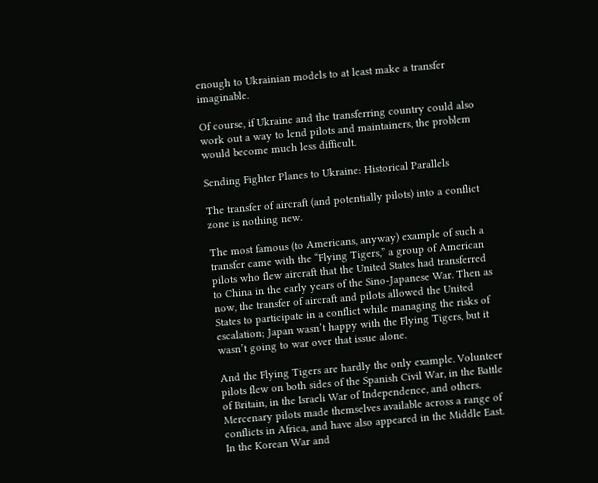enough to Ukrainian models to at least make a transfer imaginable.

Of course, if Ukraine and the transferring country could also work out a way to lend pilots and maintainers, the problem would become much less difficult.

Sending Fighter Planes to Ukraine: Historical Parallels

The transfer of aircraft (and potentially pilots) into a conflict zone is nothing new.

The most famous (to Americans, anyway) example of such a transfer came with the “Flying Tigers,” a group of American pilots who flew aircraft that the United States had transferred to China in the early years of the Sino-Japanese War. Then as now, the transfer of aircraft and pilots allowed the United States to participate in a conflict while managing the risks of escalation; Japan wasn’t happy with the Flying Tigers, but it wasn’t going to war over that issue alone.

And the Flying Tigers are hardly the only example. Volunteer pilots flew on both sides of the Spanish Civil War, in the Battle of Britain, in the Israeli War of Independence, and others. Mercenary pilots made themselves available across a range of conflicts in Africa, and have also appeared in the Middle East. In the Korean War and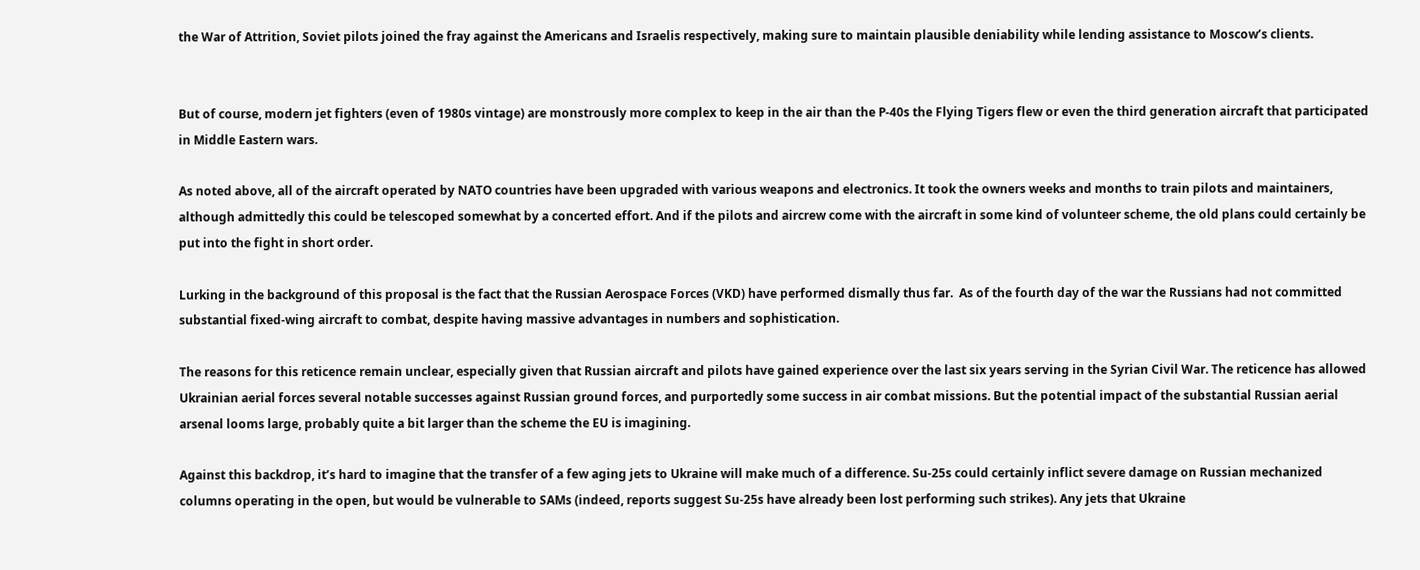the War of Attrition, Soviet pilots joined the fray against the Americans and Israelis respectively, making sure to maintain plausible deniability while lending assistance to Moscow’s clients.


But of course, modern jet fighters (even of 1980s vintage) are monstrously more complex to keep in the air than the P-40s the Flying Tigers flew or even the third generation aircraft that participated in Middle Eastern wars.

As noted above, all of the aircraft operated by NATO countries have been upgraded with various weapons and electronics. It took the owners weeks and months to train pilots and maintainers, although admittedly this could be telescoped somewhat by a concerted effort. And if the pilots and aircrew come with the aircraft in some kind of volunteer scheme, the old plans could certainly be put into the fight in short order.

Lurking in the background of this proposal is the fact that the Russian Aerospace Forces (VKD) have performed dismally thus far.  As of the fourth day of the war the Russians had not committed substantial fixed-wing aircraft to combat, despite having massive advantages in numbers and sophistication.

The reasons for this reticence remain unclear, especially given that Russian aircraft and pilots have gained experience over the last six years serving in the Syrian Civil War. The reticence has allowed Ukrainian aerial forces several notable successes against Russian ground forces, and purportedly some success in air combat missions. But the potential impact of the substantial Russian aerial arsenal looms large, probably quite a bit larger than the scheme the EU is imagining.

Against this backdrop, it’s hard to imagine that the transfer of a few aging jets to Ukraine will make much of a difference. Su-25s could certainly inflict severe damage on Russian mechanized columns operating in the open, but would be vulnerable to SAMs (indeed, reports suggest Su-25s have already been lost performing such strikes). Any jets that Ukraine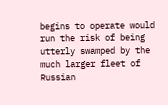begins to operate would run the risk of being utterly swamped by the much larger fleet of Russian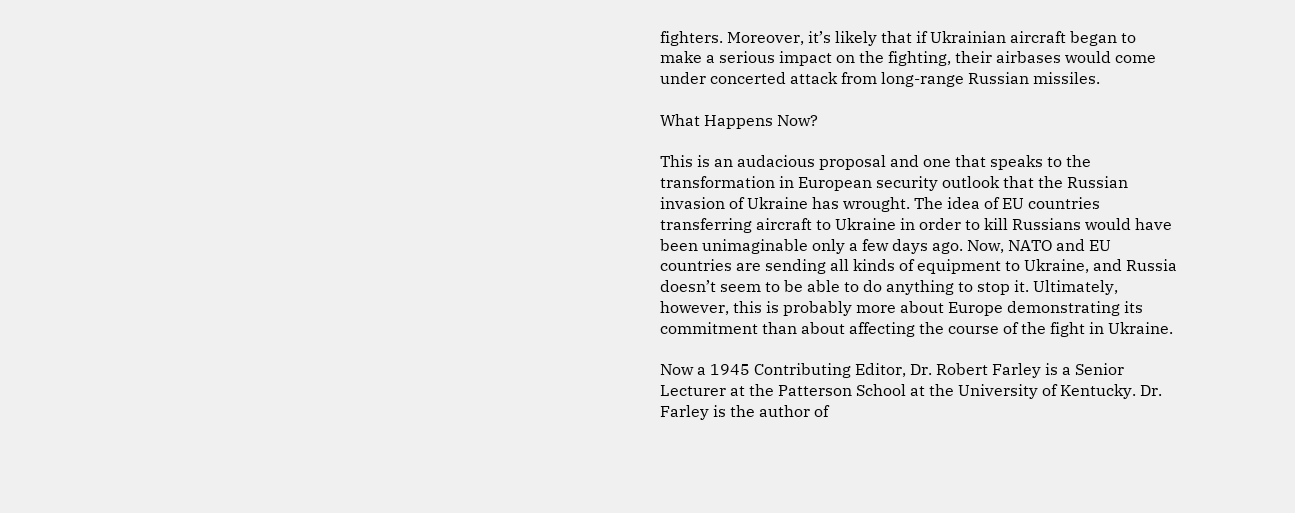fighters. Moreover, it’s likely that if Ukrainian aircraft began to make a serious impact on the fighting, their airbases would come under concerted attack from long-range Russian missiles.

What Happens Now?

This is an audacious proposal and one that speaks to the transformation in European security outlook that the Russian invasion of Ukraine has wrought. The idea of EU countries transferring aircraft to Ukraine in order to kill Russians would have been unimaginable only a few days ago. Now, NATO and EU countries are sending all kinds of equipment to Ukraine, and Russia doesn’t seem to be able to do anything to stop it. Ultimately, however, this is probably more about Europe demonstrating its commitment than about affecting the course of the fight in Ukraine.

Now a 1945 Contributing Editor, Dr. Robert Farley is a Senior Lecturer at the Patterson School at the University of Kentucky. Dr. Farley is the author of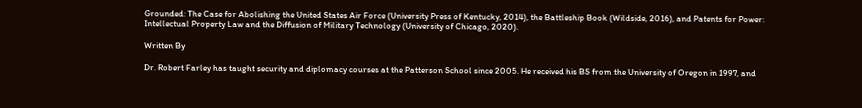Grounded: The Case for Abolishing the United States Air Force (University Press of Kentucky, 2014), the Battleship Book (Wildside, 2016), and Patents for Power: Intellectual Property Law and the Diffusion of Military Technology (University of Chicago, 2020).

Written By

Dr. Robert Farley has taught security and diplomacy courses at the Patterson School since 2005. He received his BS from the University of Oregon in 1997, and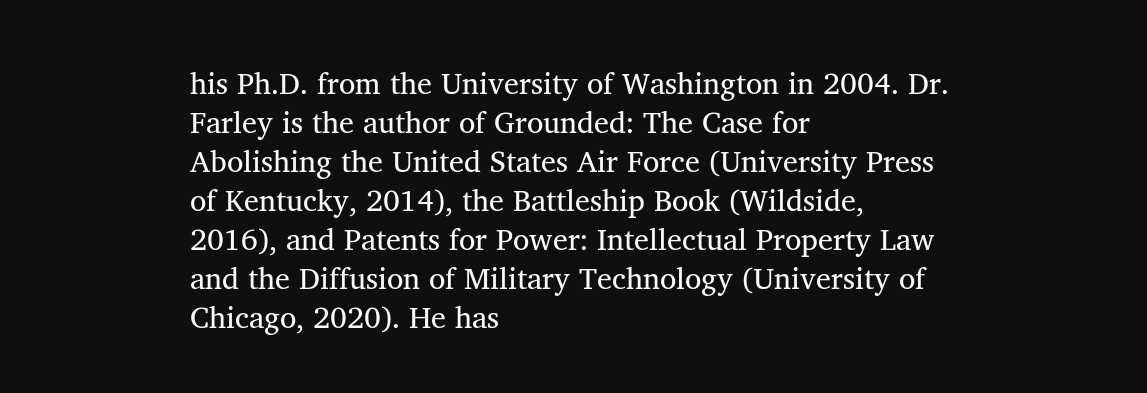his Ph.D. from the University of Washington in 2004. Dr. Farley is the author of Grounded: The Case for Abolishing the United States Air Force (University Press of Kentucky, 2014), the Battleship Book (Wildside, 2016), and Patents for Power: Intellectual Property Law and the Diffusion of Military Technology (University of Chicago, 2020). He has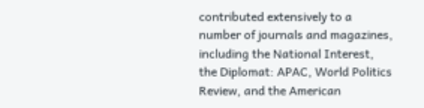contributed extensively to a number of journals and magazines, including the National Interest, the Diplomat: APAC, World Politics Review, and the American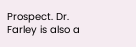Prospect. Dr. Farley is also a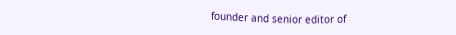founder and senior editor of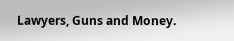Lawyers, Guns and Money.